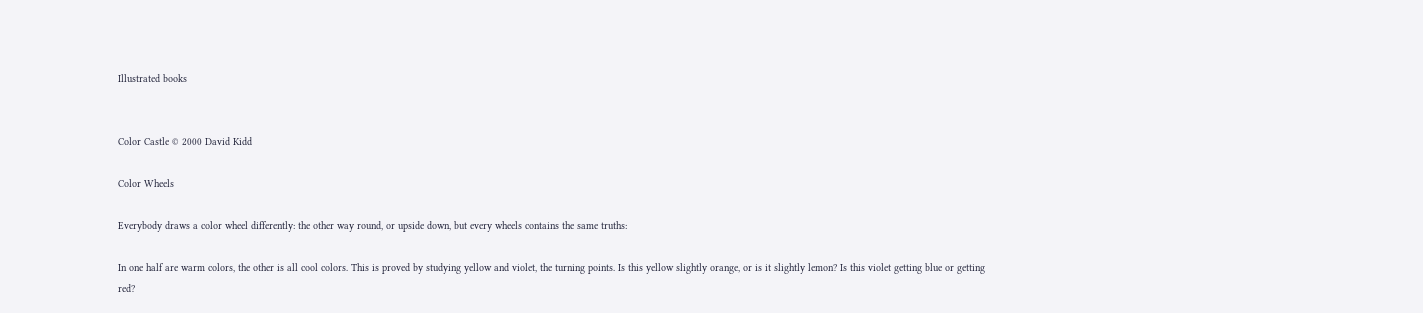Illustrated books


Color Castle © 2000 David Kidd

Color Wheels

Everybody draws a color wheel differently: the other way round, or upside down, but every wheels contains the same truths:

In one half are warm colors, the other is all cool colors. This is proved by studying yellow and violet, the turning points. Is this yellow slightly orange, or is it slightly lemon? Is this violet getting blue or getting red?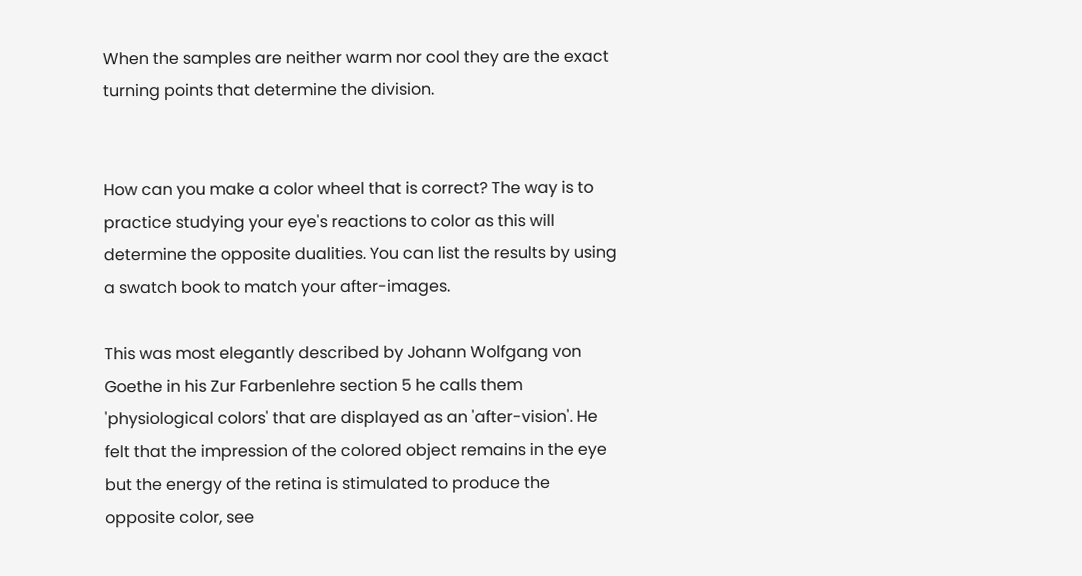When the samples are neither warm nor cool they are the exact turning points that determine the division.


How can you make a color wheel that is correct? The way is to practice studying your eye's reactions to color as this will determine the opposite dualities. You can list the results by using a swatch book to match your after-images.

This was most elegantly described by Johann Wolfgang von Goethe in his Zur Farbenlehre section 5 he calls them 'physiological colors' that are displayed as an 'after-vision'. He felt that the impression of the colored object remains in the eye but the energy of the retina is stimulated to produce the opposite color, see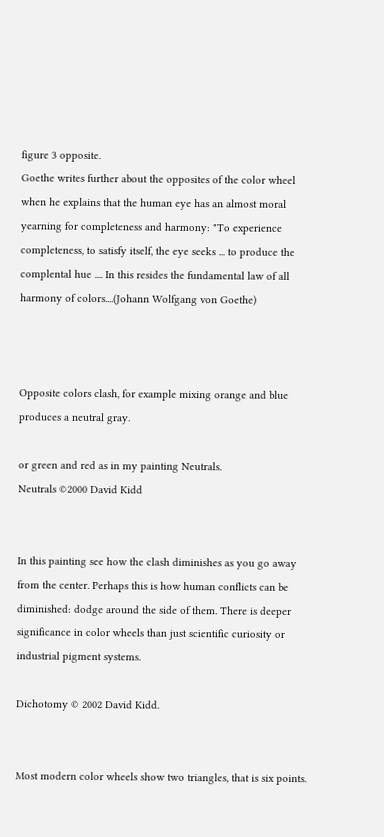figure 3 opposite.
Goethe writes further about the opposites of the color wheel when he explains that the human eye has an almost moral yearning for completeness and harmony: "To experience completeness, to satisfy itself, the eye seeks ... to produce the complental hue .... In this resides the fundamental law of all harmony of colors....(Johann Wolfgang von Goethe)



Opposite colors clash, for example mixing orange and blue produces a neutral gray.

or green and red as in my painting Neutrals.
Neutrals ©2000 David Kidd


In this painting see how the clash diminishes as you go away from the center. Perhaps this is how human conflicts can be diminished: dodge around the side of them. There is deeper significance in color wheels than just scientific curiosity or industrial pigment systems.

Dichotomy © 2002 David Kidd.


Most modern color wheels show two triangles, that is six points.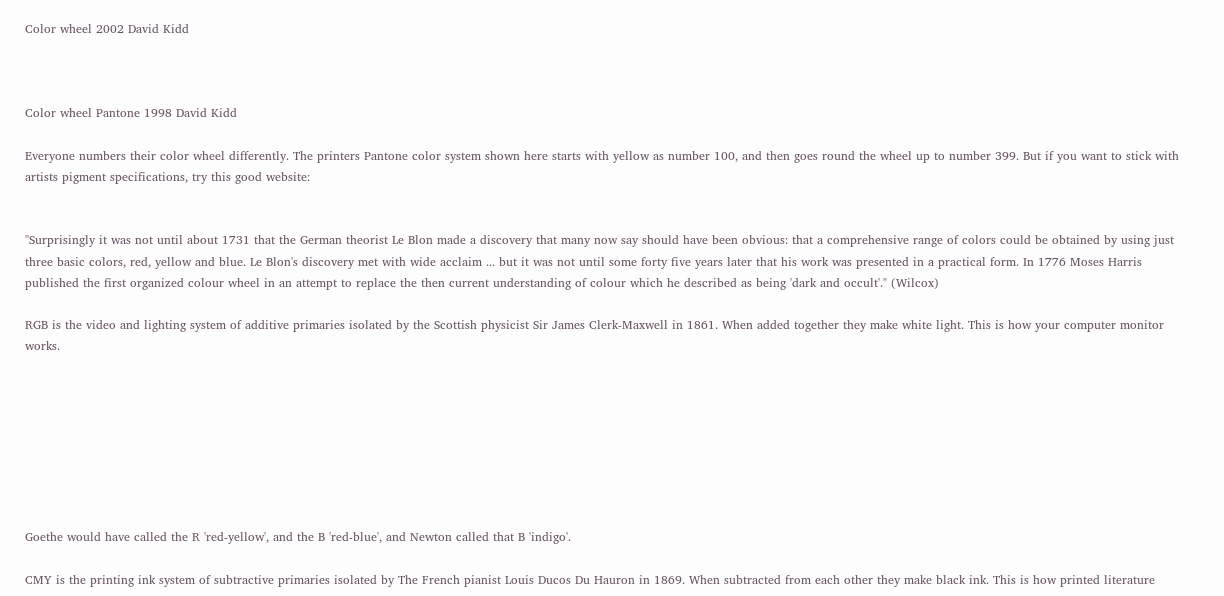Color wheel 2002 David Kidd



Color wheel Pantone 1998 David Kidd

Everyone numbers their color wheel differently. The printers Pantone color system shown here starts with yellow as number 100, and then goes round the wheel up to number 399. But if you want to stick with artists pigment specifications, try this good website:


"Surprisingly it was not until about 1731 that the German theorist Le Blon made a discovery that many now say should have been obvious: that a comprehensive range of colors could be obtained by using just three basic colors, red, yellow and blue. Le Blon's discovery met with wide acclaim ... but it was not until some forty five years later that his work was presented in a practical form. In 1776 Moses Harris published the first organized colour wheel in an attempt to replace the then current understanding of colour which he described as being 'dark and occult'." (Wilcox)

RGB is the video and lighting system of additive primaries isolated by the Scottish physicist Sir James Clerk-Maxwell in 1861. When added together they make white light. This is how your computer monitor works.








Goethe would have called the R 'red-yellow', and the B 'red-blue', and Newton called that B 'indigo'.

CMY is the printing ink system of subtractive primaries isolated by The French pianist Louis Ducos Du Hauron in 1869. When subtracted from each other they make black ink. This is how printed literature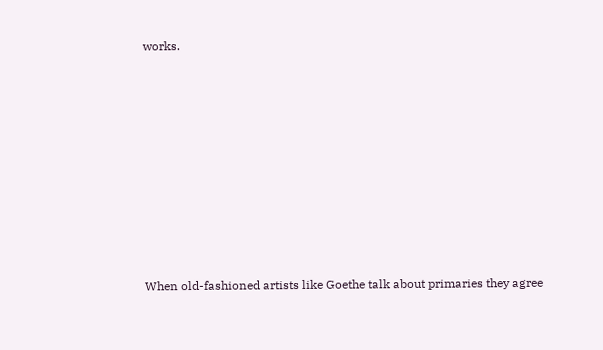works.









When old-fashioned artists like Goethe talk about primaries they agree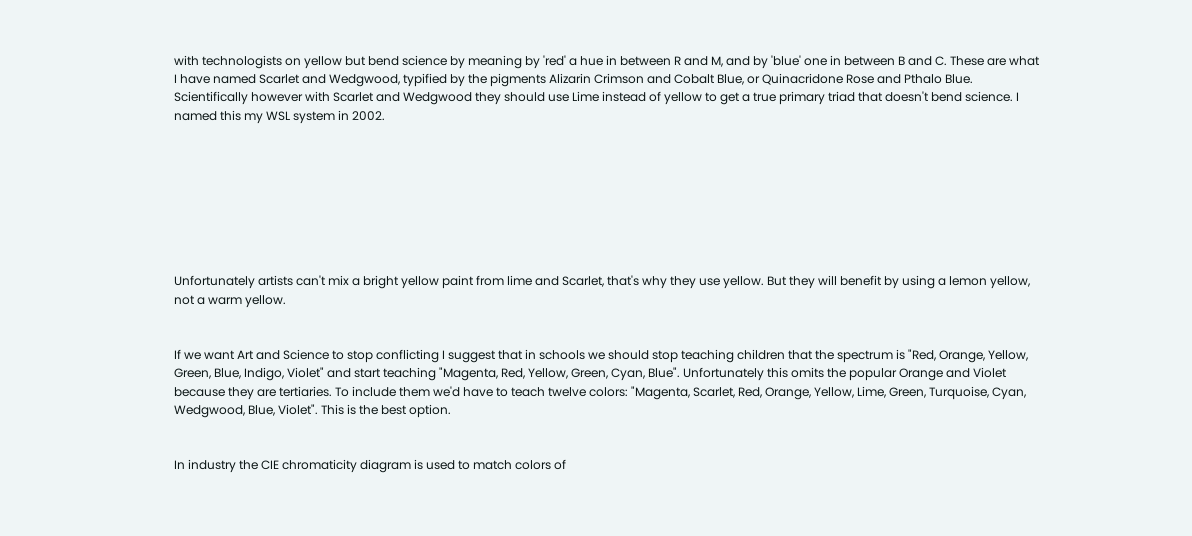with technologists on yellow but bend science by meaning by 'red' a hue in between R and M, and by 'blue' one in between B and C. These are what I have named Scarlet and Wedgwood, typified by the pigments Alizarin Crimson and Cobalt Blue, or Quinacridone Rose and Pthalo Blue. Scientifically however with Scarlet and Wedgwood they should use Lime instead of yellow to get a true primary triad that doesn't bend science. I named this my WSL system in 2002.








Unfortunately artists can't mix a bright yellow paint from lime and Scarlet, that's why they use yellow. But they will benefit by using a lemon yellow, not a warm yellow.


If we want Art and Science to stop conflicting I suggest that in schools we should stop teaching children that the spectrum is "Red, Orange, Yellow, Green, Blue, Indigo, Violet" and start teaching "Magenta, Red, Yellow, Green, Cyan, Blue". Unfortunately this omits the popular Orange and Violet because they are tertiaries. To include them we'd have to teach twelve colors: "Magenta, Scarlet, Red, Orange, Yellow, Lime, Green, Turquoise, Cyan, Wedgwood, Blue, Violet". This is the best option.


In industry the CIE chromaticity diagram is used to match colors of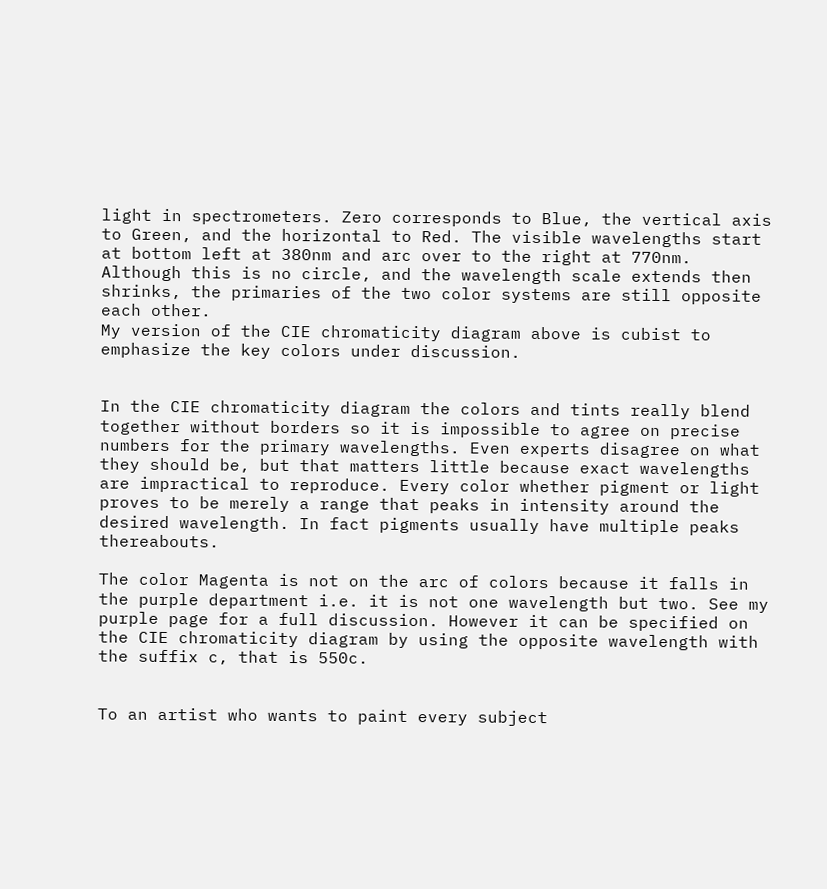light in spectrometers. Zero corresponds to Blue, the vertical axis to Green, and the horizontal to Red. The visible wavelengths start at bottom left at 380nm and arc over to the right at 770nm. Although this is no circle, and the wavelength scale extends then shrinks, the primaries of the two color systems are still opposite each other.
My version of the CIE chromaticity diagram above is cubist to emphasize the key colors under discussion.


In the CIE chromaticity diagram the colors and tints really blend together without borders so it is impossible to agree on precise numbers for the primary wavelengths. Even experts disagree on what they should be, but that matters little because exact wavelengths are impractical to reproduce. Every color whether pigment or light proves to be merely a range that peaks in intensity around the desired wavelength. In fact pigments usually have multiple peaks thereabouts.

The color Magenta is not on the arc of colors because it falls in the purple department i.e. it is not one wavelength but two. See my purple page for a full discussion. However it can be specified on the CIE chromaticity diagram by using the opposite wavelength with the suffix c, that is 550c.


To an artist who wants to paint every subject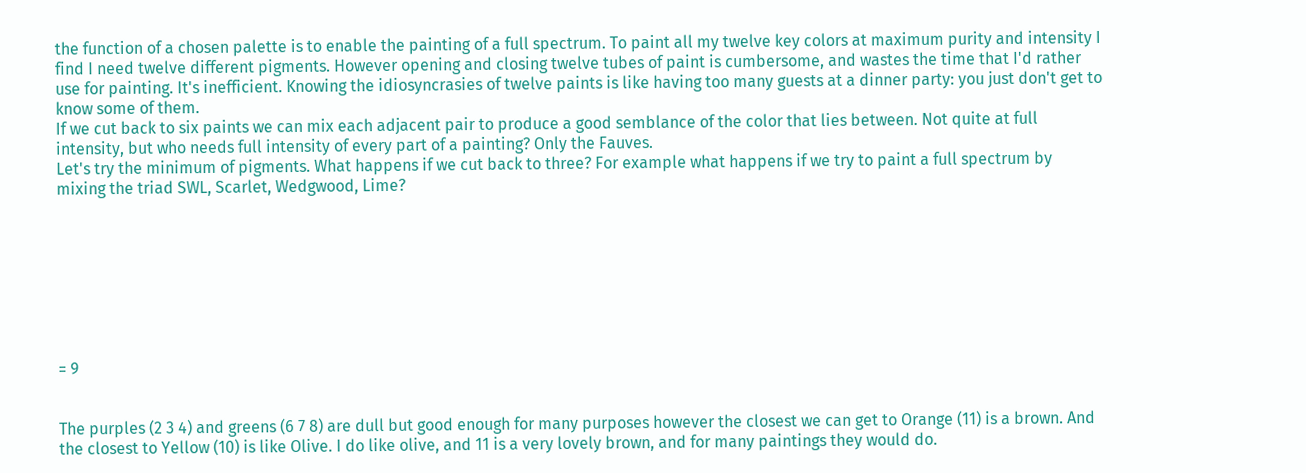the function of a chosen palette is to enable the painting of a full spectrum. To paint all my twelve key colors at maximum purity and intensity I find I need twelve different pigments. However opening and closing twelve tubes of paint is cumbersome, and wastes the time that I'd rather use for painting. It's inefficient. Knowing the idiosyncrasies of twelve paints is like having too many guests at a dinner party: you just don't get to know some of them.
If we cut back to six paints we can mix each adjacent pair to produce a good semblance of the color that lies between. Not quite at full intensity, but who needs full intensity of every part of a painting? Only the Fauves.
Let's try the minimum of pigments. What happens if we cut back to three? For example what happens if we try to paint a full spectrum by mixing the triad SWL, Scarlet, Wedgwood, Lime?








= 9


The purples (2 3 4) and greens (6 7 8) are dull but good enough for many purposes however the closest we can get to Orange (11) is a brown. And the closest to Yellow (10) is like Olive. I do like olive, and 11 is a very lovely brown, and for many paintings they would do.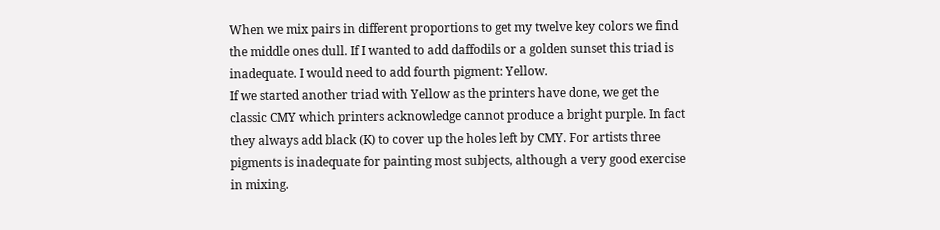When we mix pairs in different proportions to get my twelve key colors we find the middle ones dull. If I wanted to add daffodils or a golden sunset this triad is inadequate. I would need to add fourth pigment: Yellow.
If we started another triad with Yellow as the printers have done, we get the classic CMY which printers acknowledge cannot produce a bright purple. In fact they always add black (K) to cover up the holes left by CMY. For artists three pigments is inadequate for painting most subjects, although a very good exercise in mixing.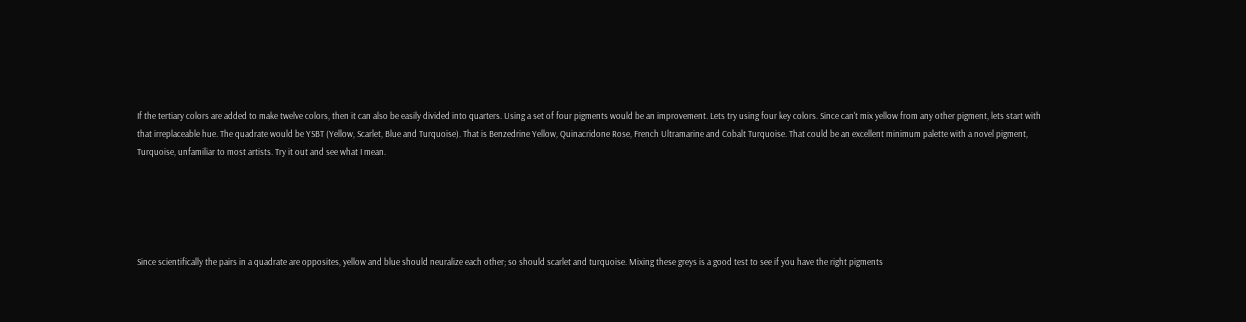If the tertiary colors are added to make twelve colors, then it can also be easily divided into quarters. Using a set of four pigments would be an improvement. Lets try using four key colors. Since can't mix yellow from any other pigment, lets start with that irreplaceable hue. The quadrate would be YSBT (Yellow, Scarlet, Blue and Turquoise). That is Benzedrine Yellow, Quinacridone Rose, French Ultramarine and Cobalt Turquoise. That could be an excellent minimum palette with a novel pigment, Turquoise, unfamiliar to most artists. Try it out and see what I mean.





Since scientifically the pairs in a quadrate are opposites, yellow and blue should neuralize each other; so should scarlet and turquoise. Mixing these greys is a good test to see if you have the right pigments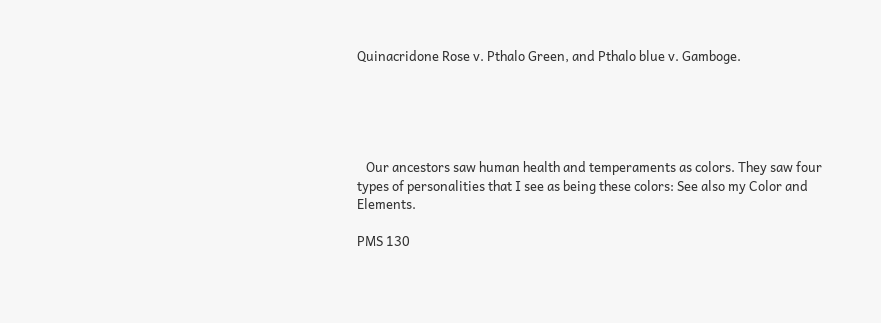Quinacridone Rose v. Pthalo Green, and Pthalo blue v. Gamboge.





   Our ancestors saw human health and temperaments as colors. They saw four types of personalities that I see as being these colors: See also my Color and Elements.

PMS 130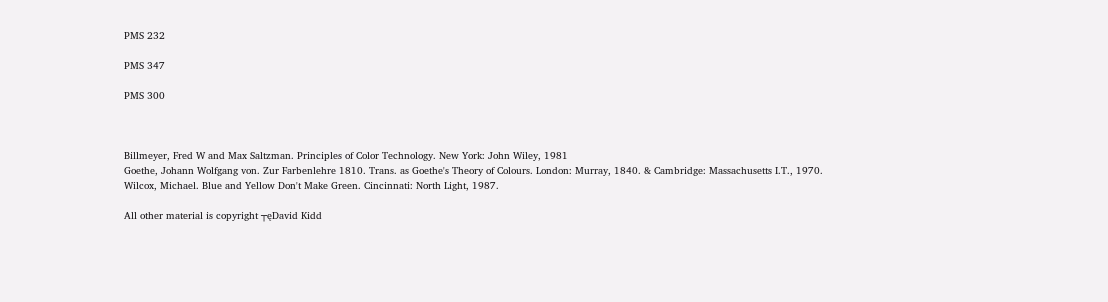PMS 232

PMS 347

PMS 300



Billmeyer, Fred W and Max Saltzman. Principles of Color Technology. New York: John Wiley, 1981
Goethe, Johann Wolfgang von. Zur Farbenlehre 1810. Trans. as Goethe's Theory of Colours. London: Murray, 1840. & Cambridge: Massachusetts I.T., 1970.
Wilcox, Michael. Blue and Yellow Don't Make Green. Cincinnati: North Light, 1987.

All other material is copyright ┬ęDavid Kidd